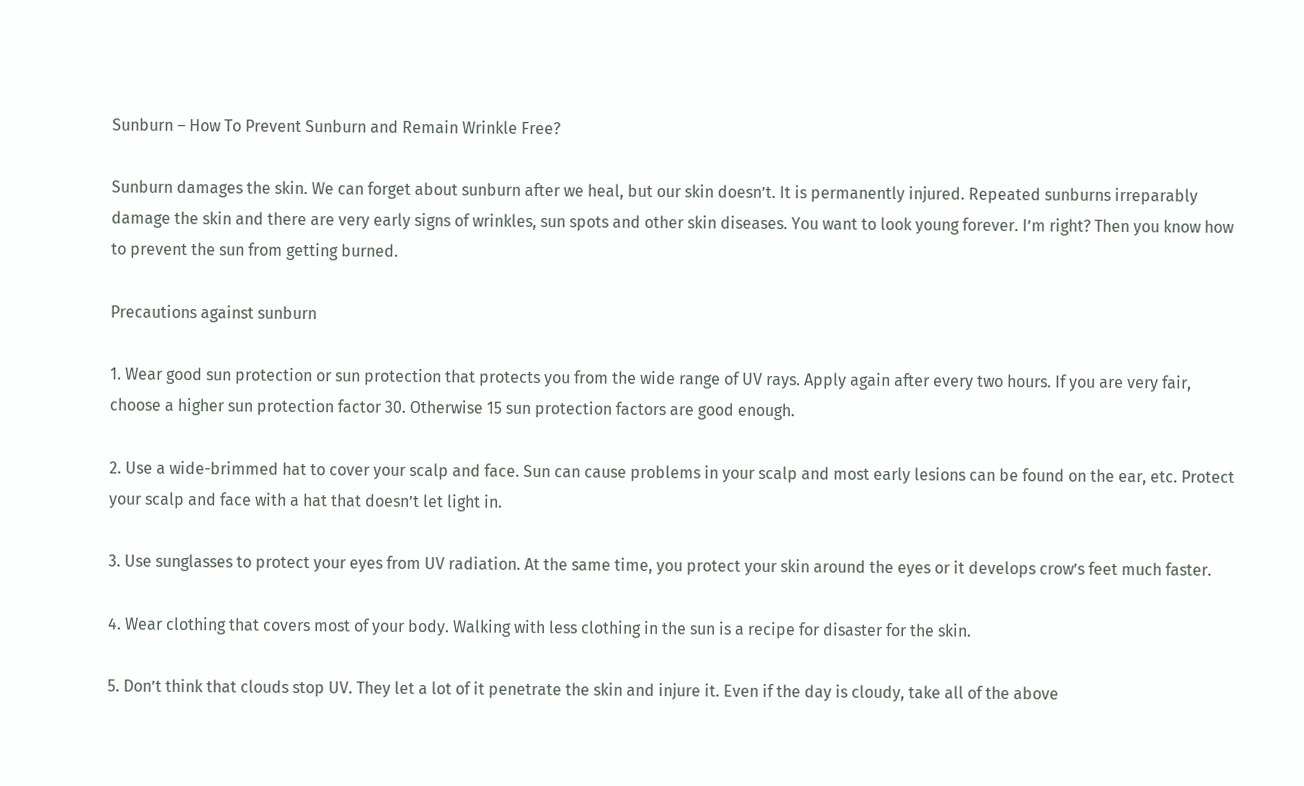Sunburn – How To Prevent Sunburn and Remain Wrinkle Free?

Sunburn damages the skin. We can forget about sunburn after we heal, but our skin doesn’t. It is permanently injured. Repeated sunburns irreparably damage the skin and there are very early signs of wrinkles, sun spots and other skin diseases. You want to look young forever. I’m right? Then you know how to prevent the sun from getting burned.

Precautions against sunburn

1. Wear good sun protection or sun protection that protects you from the wide range of UV rays. Apply again after every two hours. If you are very fair, choose a higher sun protection factor 30. Otherwise 15 sun protection factors are good enough.

2. Use a wide-brimmed hat to cover your scalp and face. Sun can cause problems in your scalp and most early lesions can be found on the ear, etc. Protect your scalp and face with a hat that doesn’t let light in.

3. Use sunglasses to protect your eyes from UV radiation. At the same time, you protect your skin around the eyes or it develops crow’s feet much faster.

4. Wear clothing that covers most of your body. Walking with less clothing in the sun is a recipe for disaster for the skin.

5. Don’t think that clouds stop UV. They let a lot of it penetrate the skin and injure it. Even if the day is cloudy, take all of the above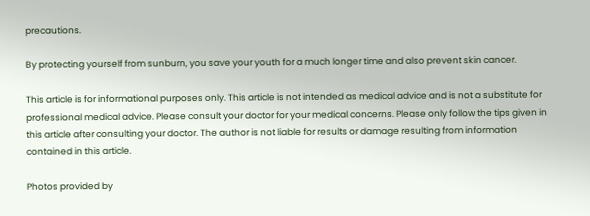precautions.

By protecting yourself from sunburn, you save your youth for a much longer time and also prevent skin cancer.

This article is for informational purposes only. This article is not intended as medical advice and is not a substitute for professional medical advice. Please consult your doctor for your medical concerns. Please only follow the tips given in this article after consulting your doctor. The author is not liable for results or damage resulting from information contained in this article.

Photos provided by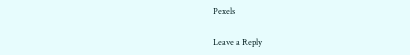Pexels

Leave a Reply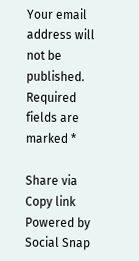Your email address will not be published. Required fields are marked *

Share via
Copy link
Powered by Social Snap